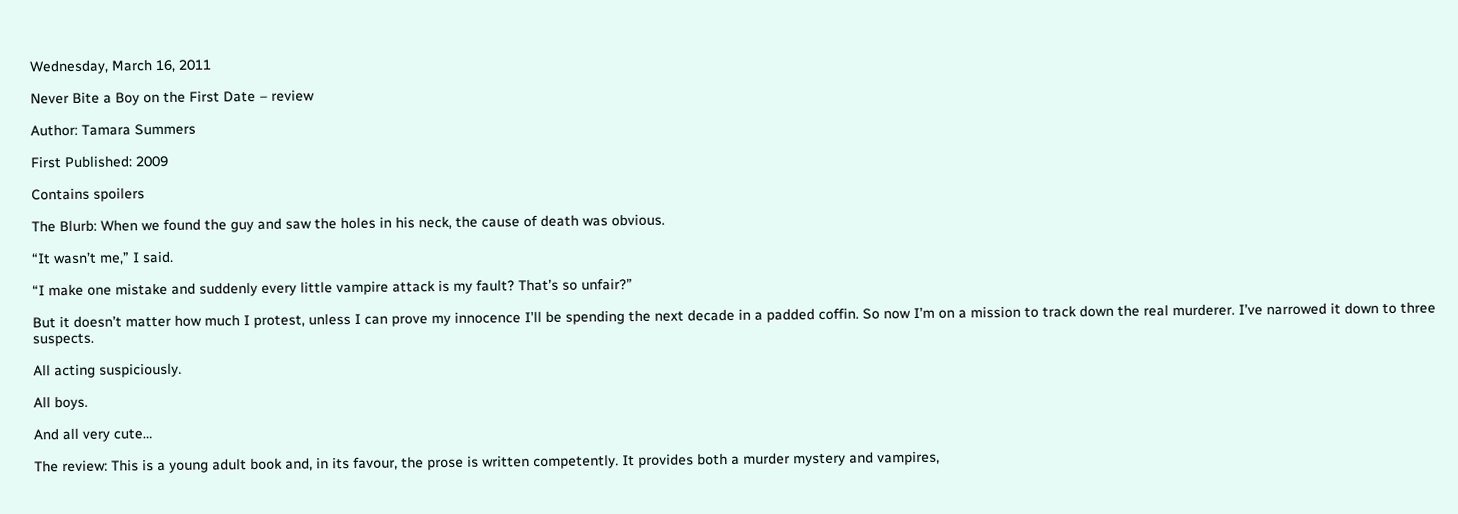Wednesday, March 16, 2011

Never Bite a Boy on the First Date – review

Author: Tamara Summers

First Published: 2009

Contains spoilers

The Blurb: When we found the guy and saw the holes in his neck, the cause of death was obvious.

“It wasn’t me,” I said.

“I make one mistake and suddenly every little vampire attack is my fault? That’s so unfair?”

But it doesn’t matter how much I protest, unless I can prove my innocence I’ll be spending the next decade in a padded coffin. So now I’m on a mission to track down the real murderer. I’ve narrowed it down to three suspects.

All acting suspiciously.

All boys.

And all very cute…

The review: This is a young adult book and, in its favour, the prose is written competently. It provides both a murder mystery and vampires,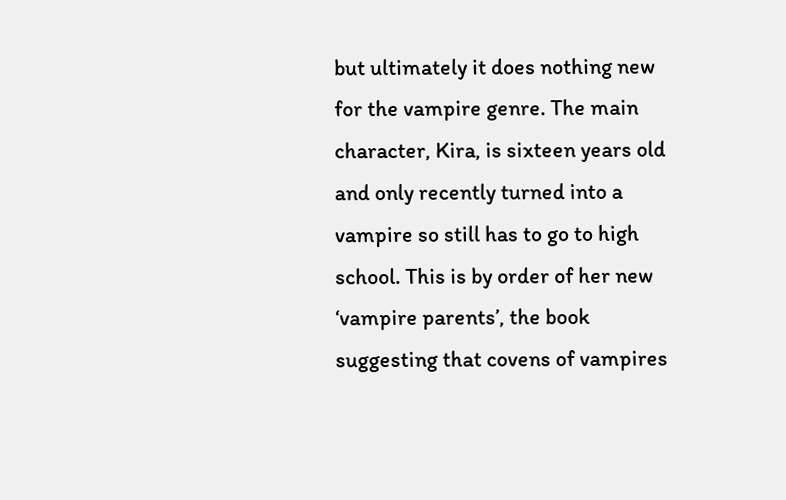but ultimately it does nothing new for the vampire genre. The main character, Kira, is sixteen years old and only recently turned into a vampire so still has to go to high school. This is by order of her new ‘vampire parents’, the book suggesting that covens of vampires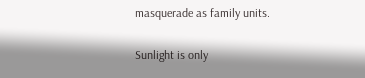masquerade as family units.

Sunlight is only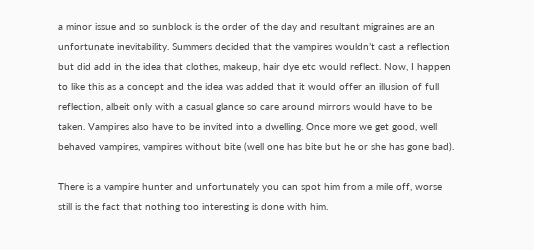a minor issue and so sunblock is the order of the day and resultant migraines are an unfortunate inevitability. Summers decided that the vampires wouldn’t cast a reflection but did add in the idea that clothes, makeup, hair dye etc would reflect. Now, I happen to like this as a concept and the idea was added that it would offer an illusion of full reflection, albeit only with a casual glance so care around mirrors would have to be taken. Vampires also have to be invited into a dwelling. Once more we get good, well behaved vampires, vampires without bite (well one has bite but he or she has gone bad).

There is a vampire hunter and unfortunately you can spot him from a mile off, worse still is the fact that nothing too interesting is done with him.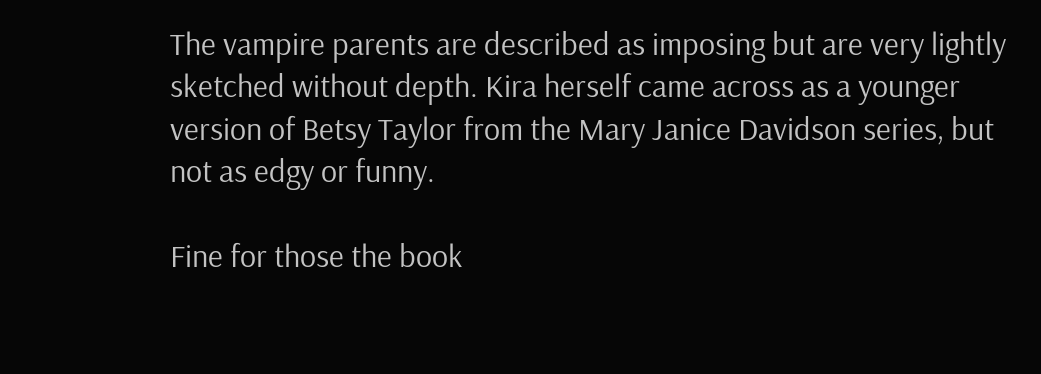The vampire parents are described as imposing but are very lightly sketched without depth. Kira herself came across as a younger version of Betsy Taylor from the Mary Janice Davidson series, but not as edgy or funny.

Fine for those the book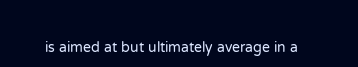is aimed at but ultimately average in a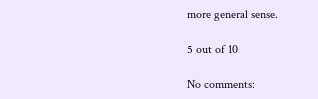more general sense.

5 out of 10

No comments: